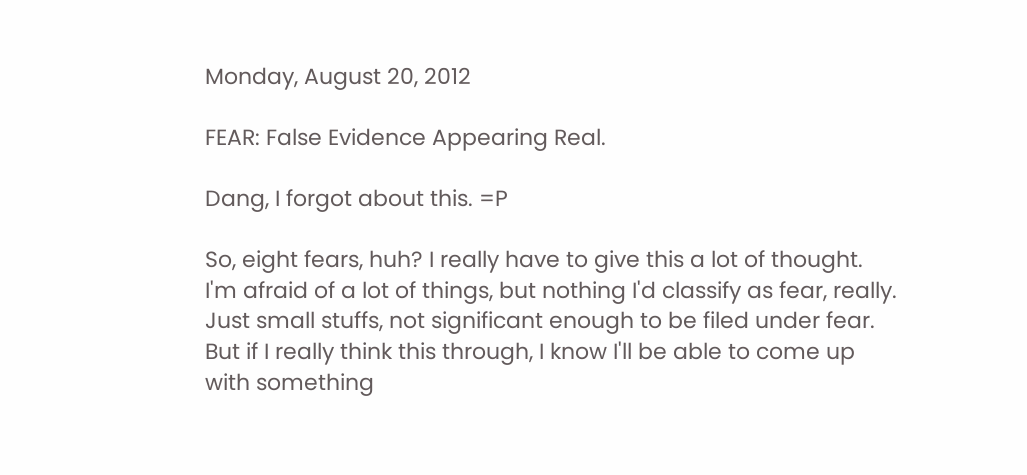Monday, August 20, 2012

FEAR: False Evidence Appearing Real.

Dang, I forgot about this. =P

So, eight fears, huh? I really have to give this a lot of thought. I'm afraid of a lot of things, but nothing I'd classify as fear, really. Just small stuffs, not significant enough to be filed under fear. But if I really think this through, I know I'll be able to come up with something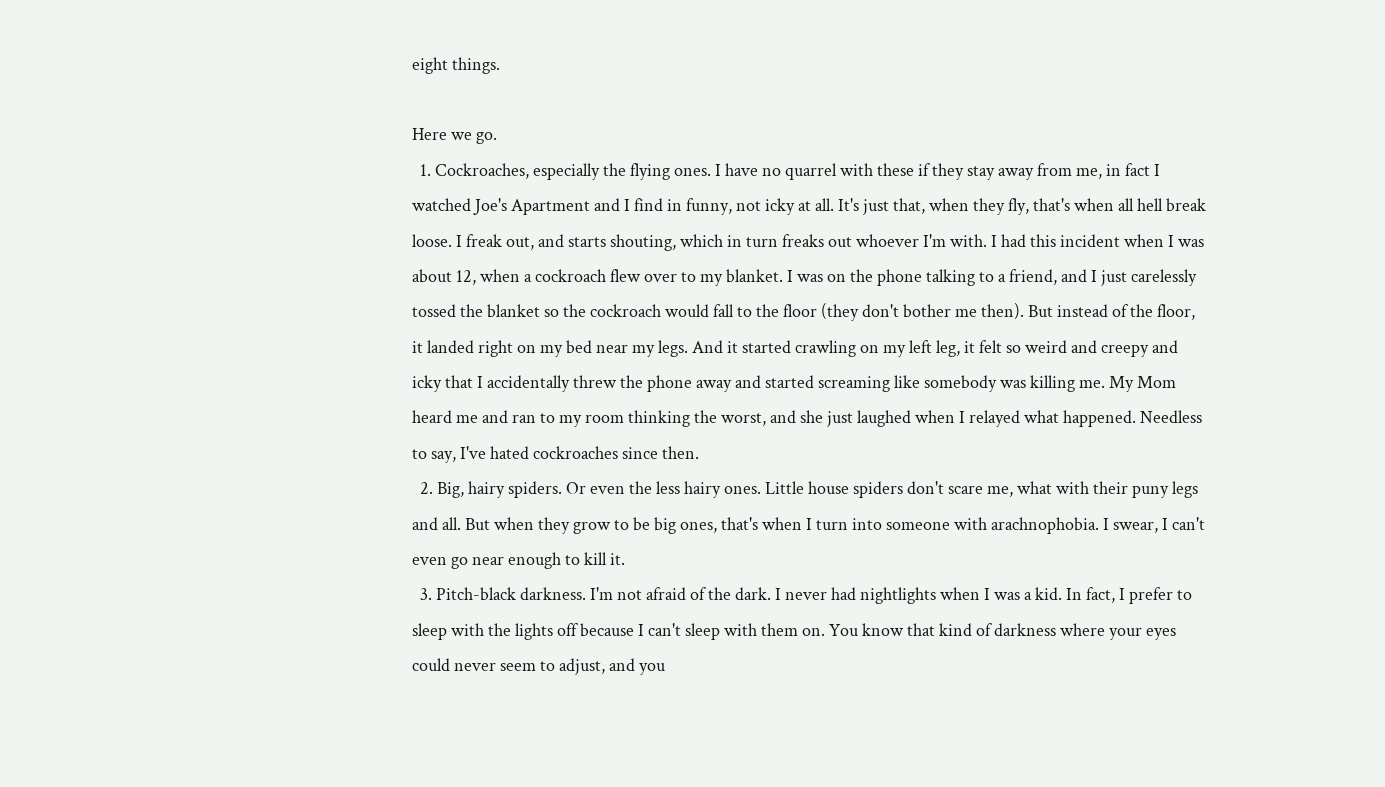eight things.

Here we go.
  1. Cockroaches, especially the flying ones. I have no quarrel with these if they stay away from me, in fact I watched Joe's Apartment and I find in funny, not icky at all. It's just that, when they fly, that's when all hell break loose. I freak out, and starts shouting, which in turn freaks out whoever I'm with. I had this incident when I was about 12, when a cockroach flew over to my blanket. I was on the phone talking to a friend, and I just carelessly tossed the blanket so the cockroach would fall to the floor (they don't bother me then). But instead of the floor, it landed right on my bed near my legs. And it started crawling on my left leg, it felt so weird and creepy and icky that I accidentally threw the phone away and started screaming like somebody was killing me. My Mom heard me and ran to my room thinking the worst, and she just laughed when I relayed what happened. Needless to say, I've hated cockroaches since then.
  2. Big, hairy spiders. Or even the less hairy ones. Little house spiders don't scare me, what with their puny legs and all. But when they grow to be big ones, that's when I turn into someone with arachnophobia. I swear, I can't even go near enough to kill it.
  3. Pitch-black darkness. I'm not afraid of the dark. I never had nightlights when I was a kid. In fact, I prefer to sleep with the lights off because I can't sleep with them on. You know that kind of darkness where your eyes could never seem to adjust, and you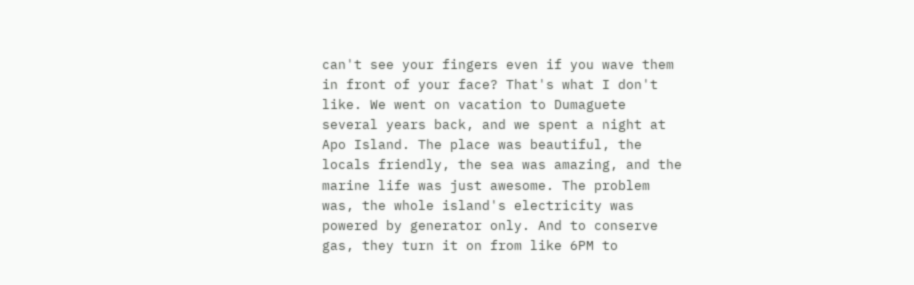can't see your fingers even if you wave them in front of your face? That's what I don't like. We went on vacation to Dumaguete several years back, and we spent a night at Apo Island. The place was beautiful, the locals friendly, the sea was amazing, and the marine life was just awesome. The problem was, the whole island's electricity was powered by generator only. And to conserve gas, they turn it on from like 6PM to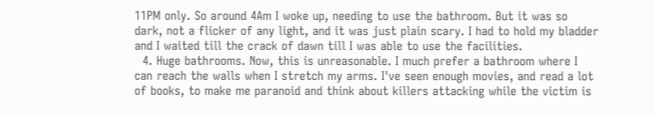11PM only. So around 4Am I woke up, needing to use the bathroom. But it was so dark, not a flicker of any light, and it was just plain scary. I had to hold my bladder and I waited till the crack of dawn till I was able to use the facilities.
  4. Huge bathrooms. Now, this is unreasonable. I much prefer a bathroom where I can reach the walls when I stretch my arms. I've seen enough movies, and read a lot of books, to make me paranoid and think about killers attacking while the victim is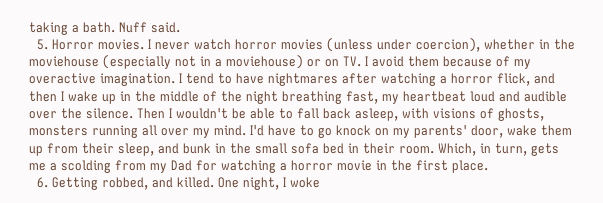taking a bath. Nuff said.
  5. Horror movies. I never watch horror movies (unless under coercion), whether in the moviehouse (especially not in a moviehouse) or on TV. I avoid them because of my overactive imagination. I tend to have nightmares after watching a horror flick, and then I wake up in the middle of the night breathing fast, my heartbeat loud and audible over the silence. Then I wouldn't be able to fall back asleep, with visions of ghosts, monsters running all over my mind. I'd have to go knock on my parents' door, wake them up from their sleep, and bunk in the small sofa bed in their room. Which, in turn, gets me a scolding from my Dad for watching a horror movie in the first place.
  6. Getting robbed, and killed. One night, I woke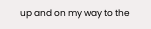up and on my way to the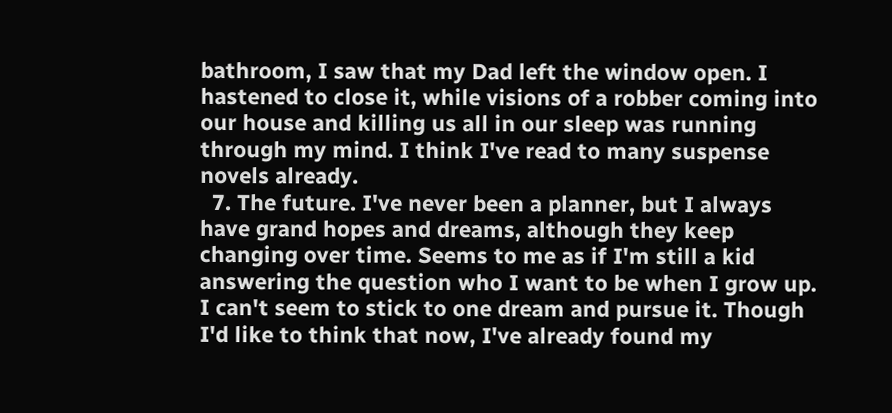bathroom, I saw that my Dad left the window open. I hastened to close it, while visions of a robber coming into our house and killing us all in our sleep was running through my mind. I think I've read to many suspense novels already.
  7. The future. I've never been a planner, but I always have grand hopes and dreams, although they keep changing over time. Seems to me as if I'm still a kid answering the question who I want to be when I grow up. I can't seem to stick to one dream and pursue it. Though I'd like to think that now, I've already found my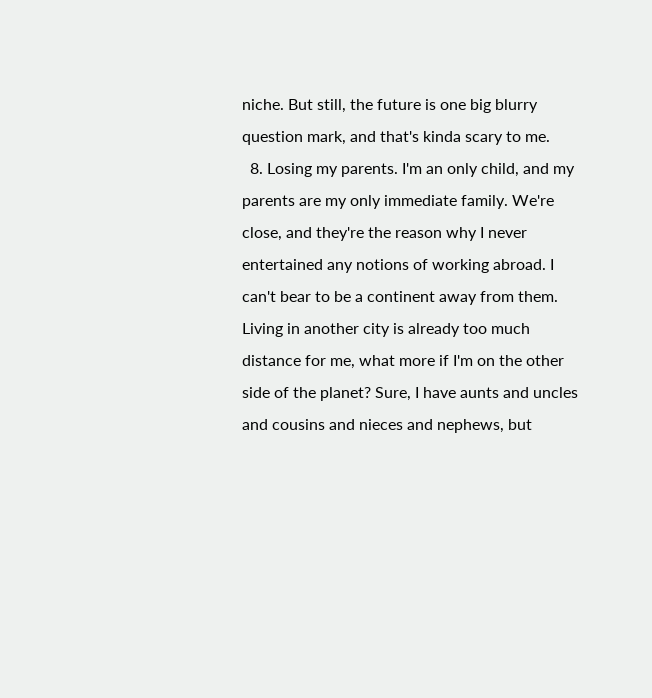niche. But still, the future is one big blurry question mark, and that's kinda scary to me.
  8. Losing my parents. I'm an only child, and my parents are my only immediate family. We're close, and they're the reason why I never entertained any notions of working abroad. I can't bear to be a continent away from them. Living in another city is already too much distance for me, what more if I'm on the other side of the planet? Sure, I have aunts and uncles and cousins and nieces and nephews, but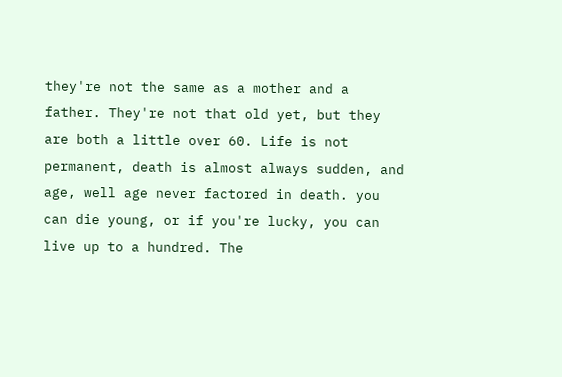they're not the same as a mother and a father. They're not that old yet, but they are both a little over 60. Life is not permanent, death is almost always sudden, and age, well age never factored in death. you can die young, or if you're lucky, you can live up to a hundred. The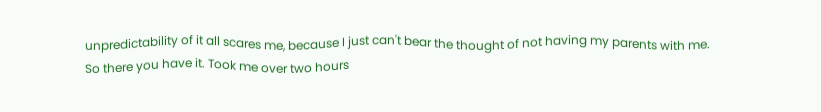unpredictability of it all scares me, because I just can't bear the thought of not having my parents with me.
So there you have it. Took me over two hours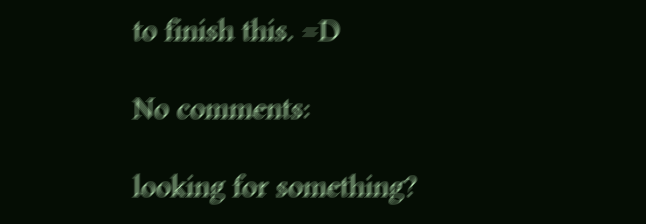to finish this. =D

No comments:

looking for something?